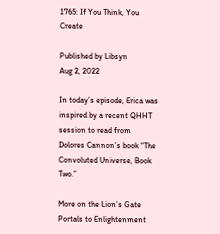1765: If You Think, You Create

Published by Libsyn
Aug 2, 2022

In today’s episode, Erica was inspired by a recent QHHT session to read from Dolores Cannon’s book “The Convoluted Universe, Book Two.”

More on the Lion’s Gate Portals to Enlightenment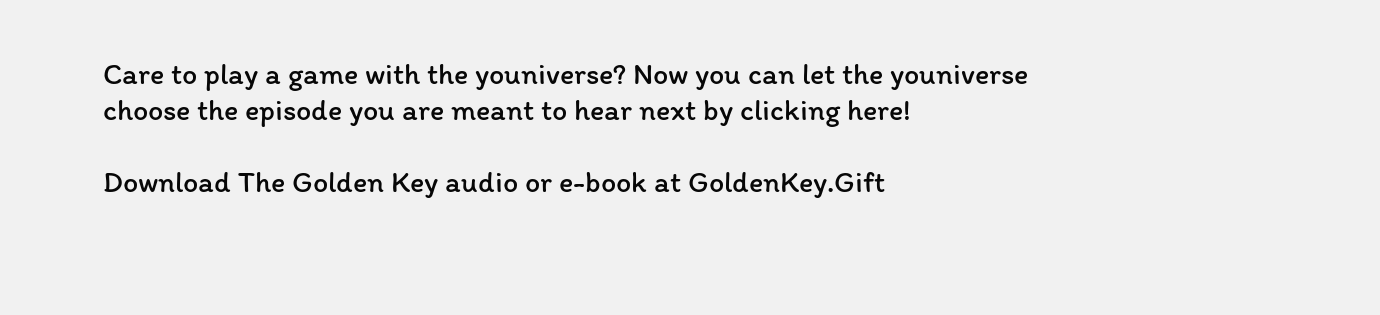Care to play a game with the youniverse? Now you can let the youniverse choose the episode you are meant to hear next by clicking here!

Download The Golden Key audio or e-book at GoldenKey.Gift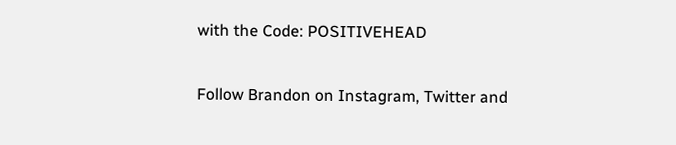with the Code: POSITIVEHEAD

Follow Brandon on Instagram, Twitter and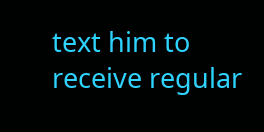text him to receive regular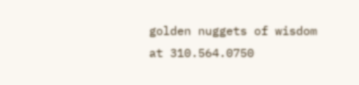golden nuggets of wisdom at 310.564.0750